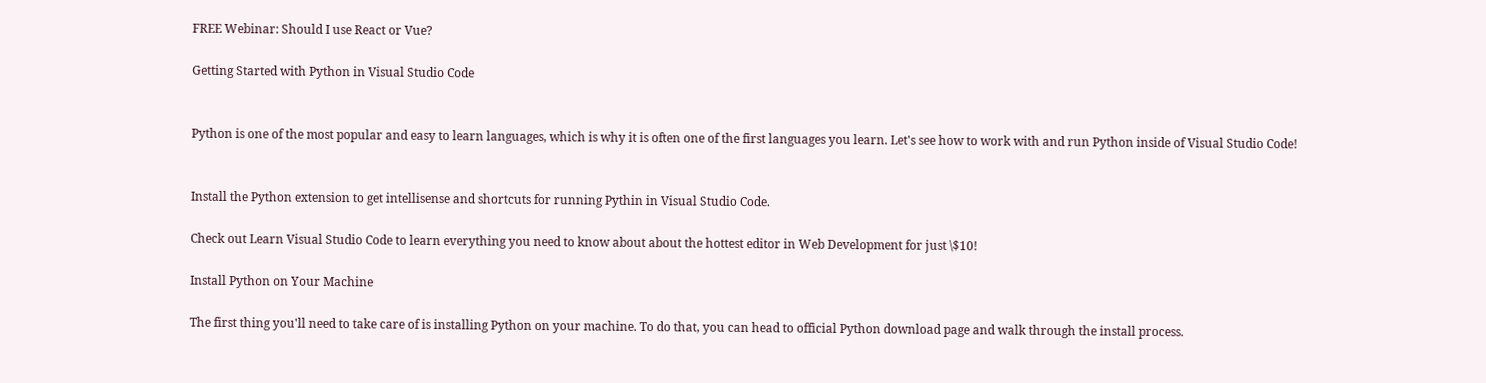FREE Webinar: Should I use React or Vue?

Getting Started with Python in Visual Studio Code


Python is one of the most popular and easy to learn languages, which is why it is often one of the first languages you learn. Let's see how to work with and run Python inside of Visual Studio Code!


Install the Python extension to get intellisense and shortcuts for running Pythin in Visual Studio Code.

Check out Learn Visual Studio Code to learn everything you need to know about about the hottest editor in Web Development for just \$10!

Install Python on Your Machine

The first thing you'll need to take care of is installing Python on your machine. To do that, you can head to official Python download page and walk through the install process.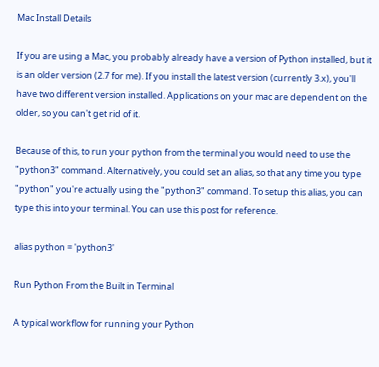Mac Install Details

If you are using a Mac, you probably already have a version of Python installed, but it is an older version (2.7 for me). If you install the latest version (currently 3.x), you'll have two different version installed. Applications on your mac are dependent on the older, so you can't get rid of it.

Because of this, to run your python from the terminal you would need to use the "python3" command. Alternatively, you could set an alias, so that any time you type "python" you're actually using the "python3" command. To setup this alias, you can type this into your terminal. You can use this post for reference.

alias python = 'python3'

Run Python From the Built in Terminal

A typical workflow for running your Python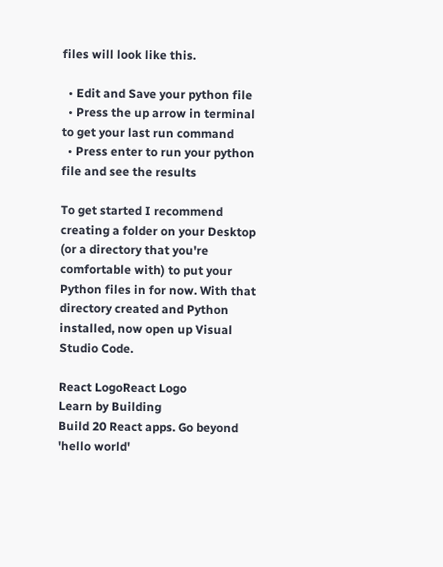files will look like this.

  • Edit and Save your python file
  • Press the up arrow in terminal to get your last run command
  • Press enter to run your python file and see the results

To get started I recommend creating a folder on your Desktop (or a directory that you're comfortable with) to put your Python files in for now. With that directory created and Python installed, now open up Visual Studio Code.

React LogoReact Logo
Learn by Building
Build 20 React apps. Go beyond 'hello world'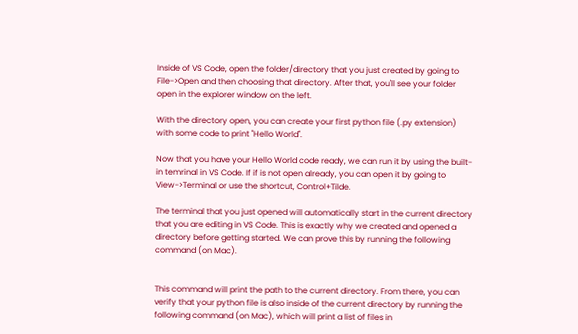Inside of VS Code, open the folder/directory that you just created by going to File->Open and then choosing that directory. After that, you'll see your folder open in the explorer window on the left.

With the directory open, you can create your first python file (.py extension) with some code to print "Hello World".

Now that you have your Hello World code ready, we can run it by using the built-in temrinal in VS Code. If if is not open already, you can open it by going to View->Terminal or use the shortcut, Control+Tilde.

The terminal that you just opened will automatically start in the current directory that you are editing in VS Code. This is exactly why we created and opened a directory before getting started. We can prove this by running the following command (on Mac).


This command will print the path to the current directory. From there, you can verify that your python file is also inside of the current directory by running the following command (on Mac), which will print a list of files in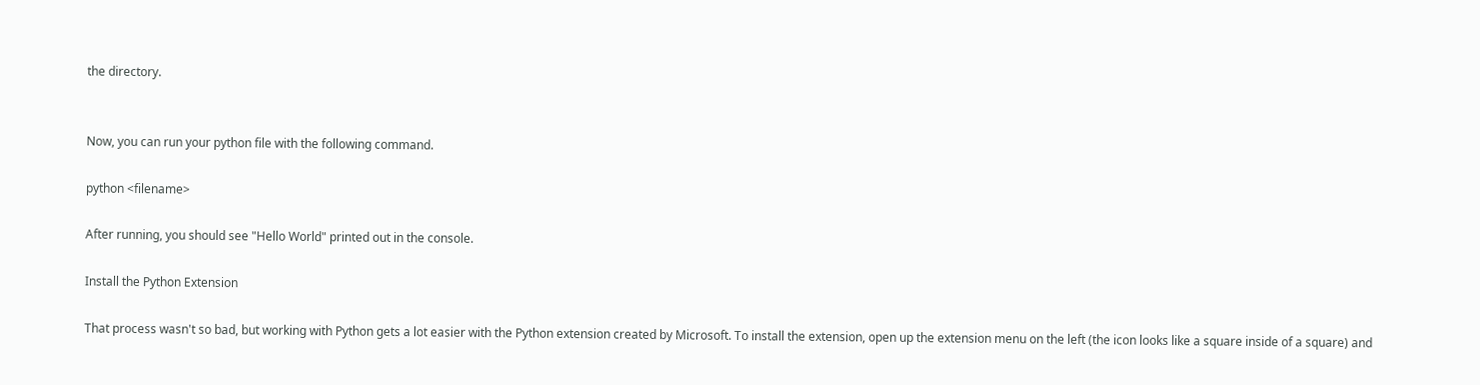the directory.


Now, you can run your python file with the following command.

python <filename>

After running, you should see "Hello World" printed out in the console.

Install the Python Extension

That process wasn't so bad, but working with Python gets a lot easier with the Python extension created by Microsoft. To install the extension, open up the extension menu on the left (the icon looks like a square inside of a square) and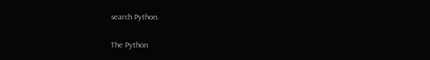search Python.

The Python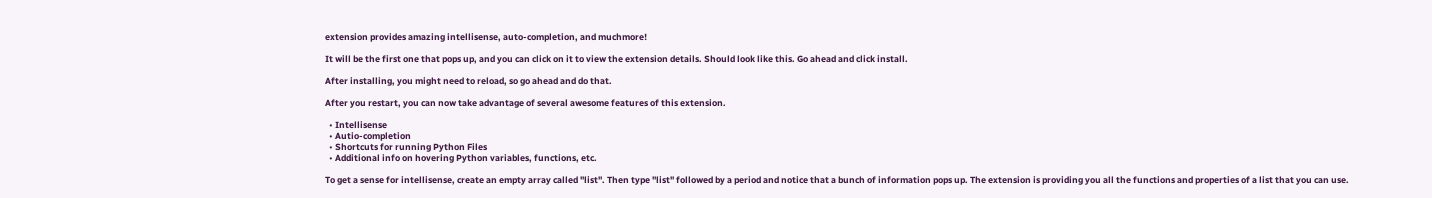extension provides amazing intellisense, auto-completion, and muchmore!

It will be the first one that pops up, and you can click on it to view the extension details. Should look like this. Go ahead and click install.

After installing, you might need to reload, so go ahead and do that.

After you restart, you can now take advantage of several awesome features of this extension.

  • Intellisense
  • Autio-completion
  • Shortcuts for running Python Files
  • Additional info on hovering Python variables, functions, etc.

To get a sense for intellisense, create an empty array called "list". Then type "list" followed by a period and notice that a bunch of information pops up. The extension is providing you all the functions and properties of a list that you can use.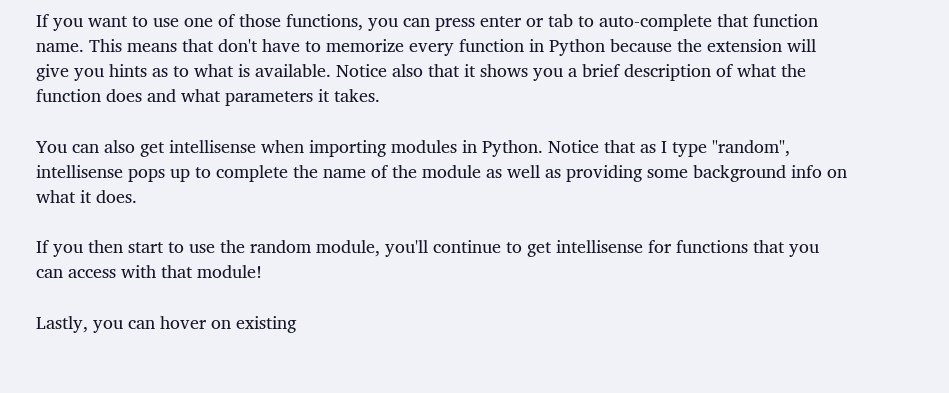If you want to use one of those functions, you can press enter or tab to auto-complete that function name. This means that don't have to memorize every function in Python because the extension will give you hints as to what is available. Notice also that it shows you a brief description of what the function does and what parameters it takes.

You can also get intellisense when importing modules in Python. Notice that as I type "random", intellisense pops up to complete the name of the module as well as providing some background info on what it does.

If you then start to use the random module, you'll continue to get intellisense for functions that you can access with that module!

Lastly, you can hover on existing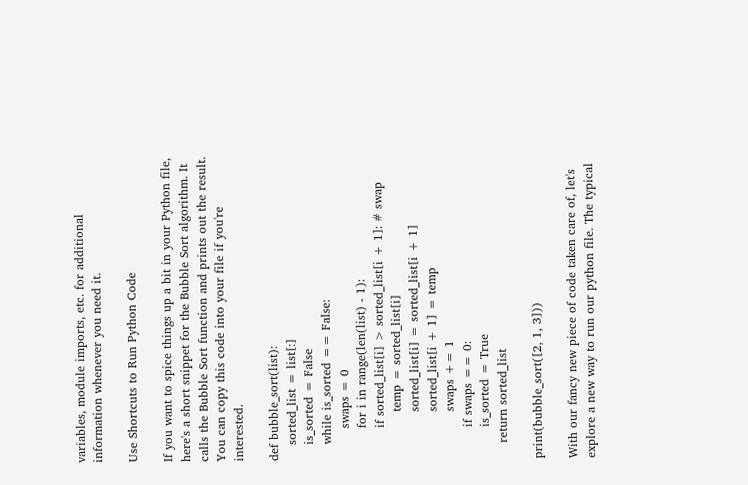variables, module imports, etc. for additional information whenever you need it.

Use Shortcuts to Run Python Code

If you want to spice things up a bit in your Python file, here's a short snippet for the Bubble Sort algorithm. It calls the Bubble Sort function and prints out the result. You can copy this code into your file if you're interested.

def bubble_sort(list):
    sorted_list = list[:]
    is_sorted = False
    while is_sorted == False:
        swaps = 0
        for i in range(len(list) - 1):
        if sorted_list[i] > sorted_list[i + 1]: # swap
            temp = sorted_list[i]
            sorted_list[i] = sorted_list[i + 1]
            sorted_list[i + 1] = temp
            swaps += 1
        if swaps == 0:
        is_sorted = True
    return sorted_list

print(bubble_sort([2, 1, 3]))

With our fancy new piece of code taken care of, let's explore a new way to run our python file. The typical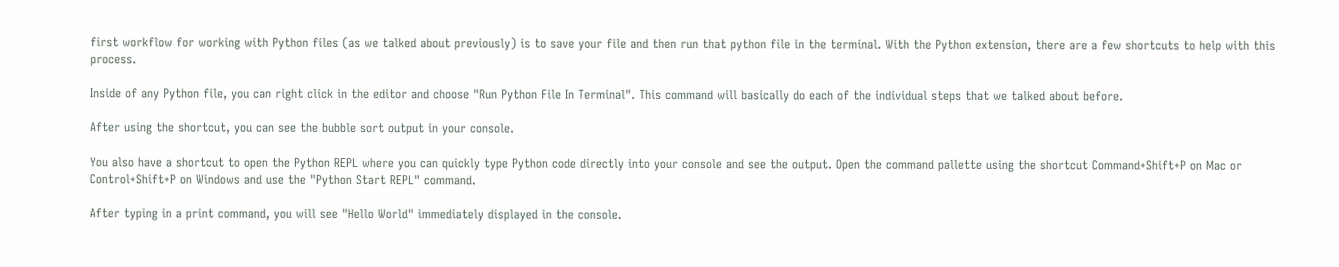first workflow for working with Python files (as we talked about previously) is to save your file and then run that python file in the terminal. With the Python extension, there are a few shortcuts to help with this process.

Inside of any Python file, you can right click in the editor and choose "Run Python File In Terminal". This command will basically do each of the individual steps that we talked about before.

After using the shortcut, you can see the bubble sort output in your console.

You also have a shortcut to open the Python REPL where you can quickly type Python code directly into your console and see the output. Open the command pallette using the shortcut Command+Shift+P on Mac or Control+Shift+P on Windows and use the "Python Start REPL" command.

After typing in a print command, you will see "Hello World" immediately displayed in the console.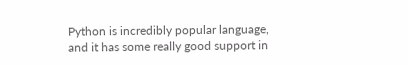Python is incredibly popular language, and it has some really good support in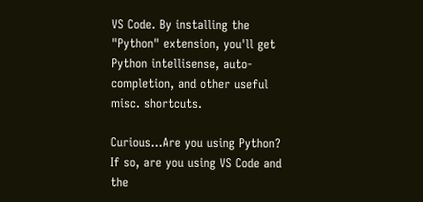VS Code. By installing the "Python" extension, you'll get Python intellisense, auto-completion, and other useful misc. shortcuts.

Curious...Are you using Python? If so, are you using VS Code and the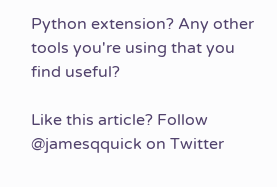Python extension? Any other tools you're using that you find useful?

Like this article? Follow @jamesqquick on Twitter